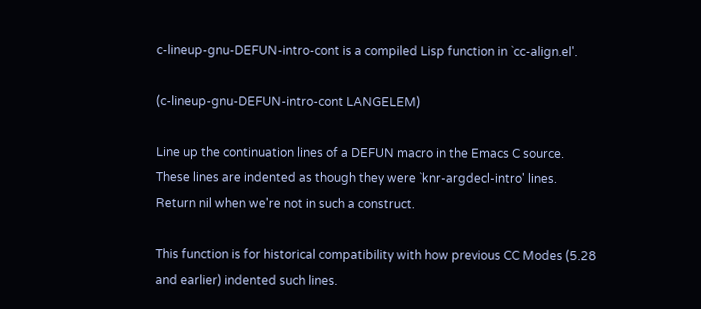c-lineup-gnu-DEFUN-intro-cont is a compiled Lisp function in `cc-align.el'.

(c-lineup-gnu-DEFUN-intro-cont LANGELEM)

Line up the continuation lines of a DEFUN macro in the Emacs C source.
These lines are indented as though they were `knr-argdecl-intro' lines.
Return nil when we're not in such a construct.

This function is for historical compatibility with how previous CC Modes (5.28
and earlier) indented such lines.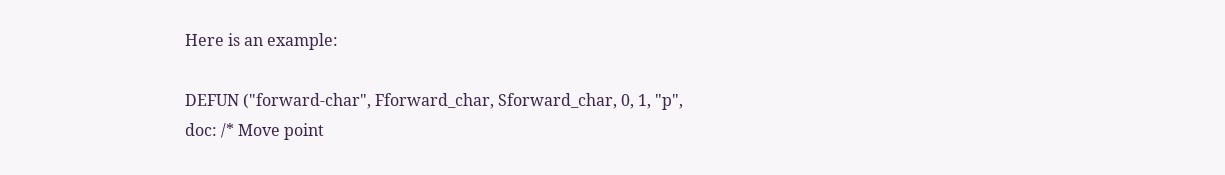Here is an example:

DEFUN ("forward-char", Fforward_char, Sforward_char, 0, 1, "p",
doc: /* Move point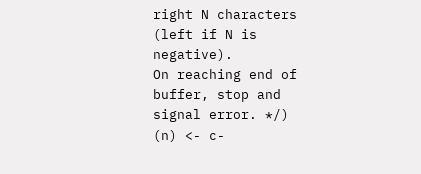right N characters (left if N is negative).
On reaching end of buffer, stop and signal error. */)
(n) <- c-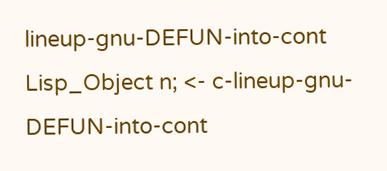lineup-gnu-DEFUN-into-cont
Lisp_Object n; <- c-lineup-gnu-DEFUN-into-cont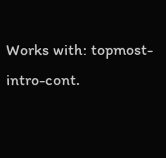Works with: topmost-intro-cont.